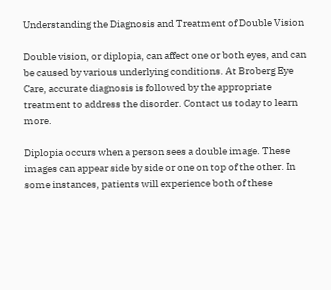Understanding the Diagnosis and Treatment of Double Vision

Double vision, or diplopia, can affect one or both eyes, and can be caused by various underlying conditions. At Broberg Eye Care, accurate diagnosis is followed by the appropriate treatment to address the disorder. Contact us today to learn more.

Diplopia occurs when a person sees a double image. These images can appear side by side or one on top of the other. In some instances, patients will experience both of these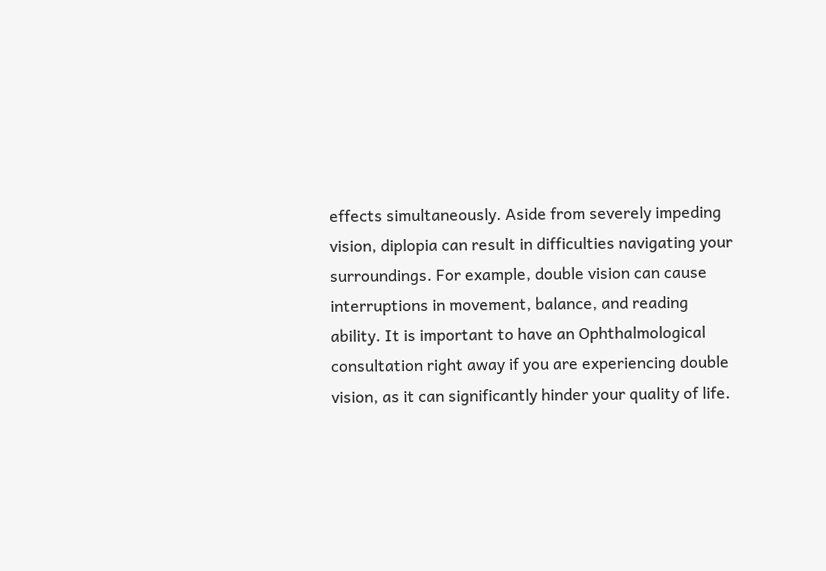effects simultaneously. Aside from severely impeding vision, diplopia can result in difficulties navigating your surroundings. For example, double vision can cause interruptions in movement, balance, and reading ability. It is important to have an Ophthalmological consultation right away if you are experiencing double vision, as it can significantly hinder your quality of life.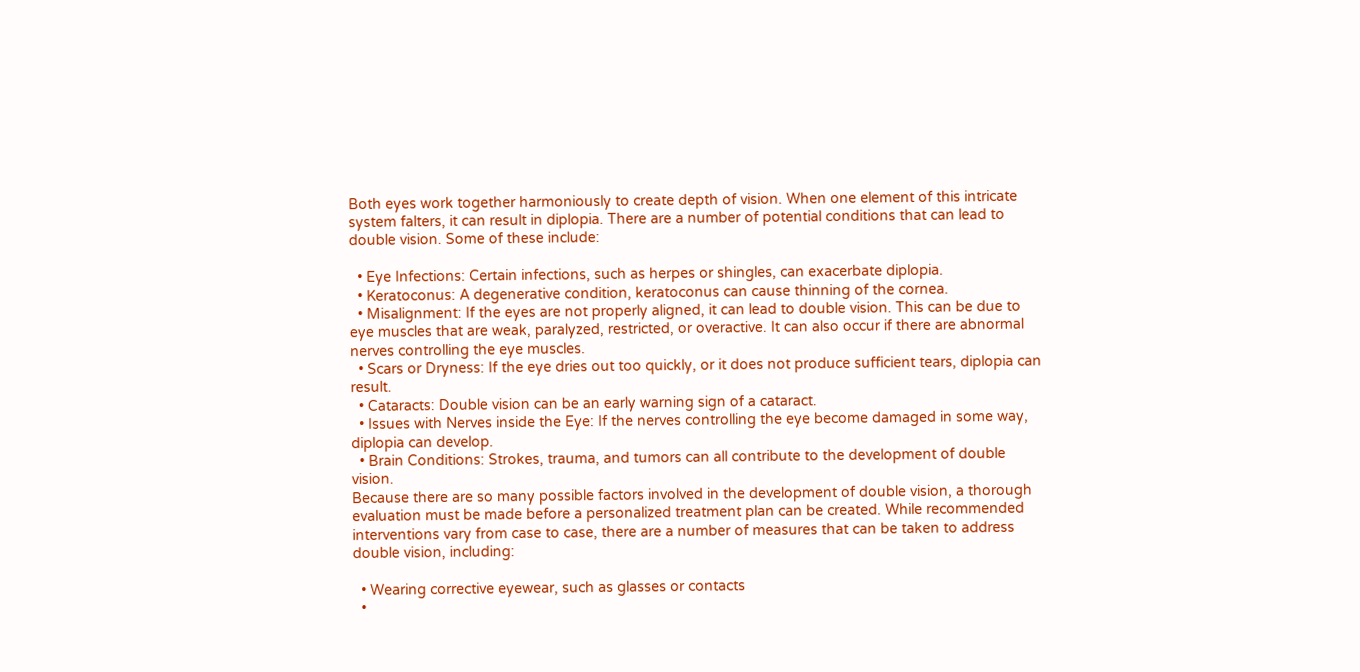Both eyes work together harmoniously to create depth of vision. When one element of this intricate system falters, it can result in diplopia. There are a number of potential conditions that can lead to double vision. Some of these include:

  • Eye Infections: Certain infections, such as herpes or shingles, can exacerbate diplopia.
  • Keratoconus: A degenerative condition, keratoconus can cause thinning of the cornea.
  • Misalignment: If the eyes are not properly aligned, it can lead to double vision. This can be due to eye muscles that are weak, paralyzed, restricted, or overactive. It can also occur if there are abnormal nerves controlling the eye muscles.
  • Scars or Dryness: If the eye dries out too quickly, or it does not produce sufficient tears, diplopia can result.
  • Cataracts: Double vision can be an early warning sign of a cataract.
  • Issues with Nerves inside the Eye: If the nerves controlling the eye become damaged in some way, diplopia can develop.
  • Brain Conditions: Strokes, trauma, and tumors can all contribute to the development of double vision.
Because there are so many possible factors involved in the development of double vision, a thorough evaluation must be made before a personalized treatment plan can be created. While recommended interventions vary from case to case, there are a number of measures that can be taken to address double vision, including:

  • Wearing corrective eyewear, such as glasses or contacts
  •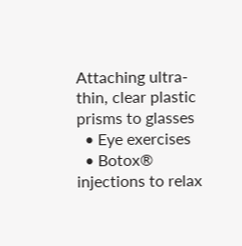Attaching ultra-thin, clear plastic prisms to glasses
  • Eye exercises
  • Botox® injections to relax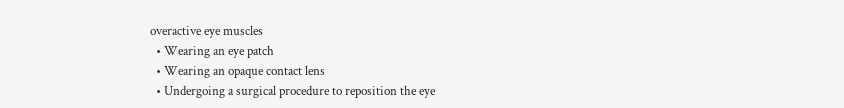overactive eye muscles
  • Wearing an eye patch
  • Wearing an opaque contact lens
  • Undergoing a surgical procedure to reposition the eye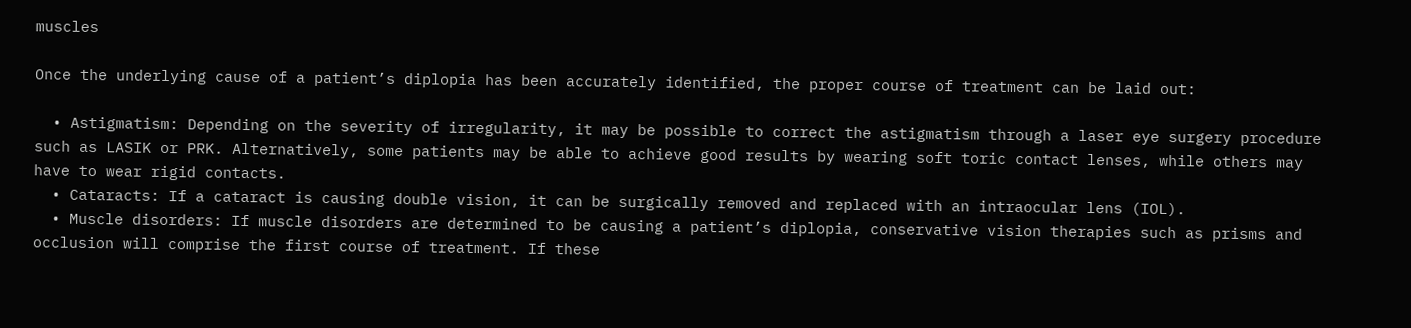muscles

Once the underlying cause of a patient’s diplopia has been accurately identified, the proper course of treatment can be laid out:

  • Astigmatism: Depending on the severity of irregularity, it may be possible to correct the astigmatism through a laser eye surgery procedure such as LASIK or PRK. Alternatively, some patients may be able to achieve good results by wearing soft toric contact lenses, while others may have to wear rigid contacts.
  • Cataracts: If a cataract is causing double vision, it can be surgically removed and replaced with an intraocular lens (IOL).
  • Muscle disorders: If muscle disorders are determined to be causing a patient’s diplopia, conservative vision therapies such as prisms and occlusion will comprise the first course of treatment. If these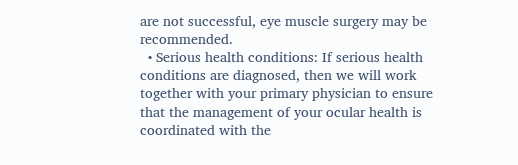are not successful, eye muscle surgery may be recommended.
  • Serious health conditions: If serious health conditions are diagnosed, then we will work together with your primary physician to ensure that the management of your ocular health is coordinated with the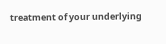treatment of your underlying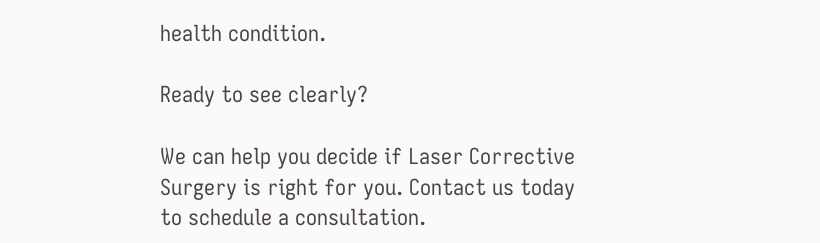health condition.

Ready to see clearly?

We can help you decide if Laser Corrective Surgery is right for you. Contact us today to schedule a consultation.